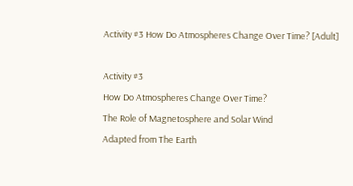Activity #3 How Do Atmospheres Change Over Time? [Adult]

Activity #3
How Do Atmospheres Change Over Time?
The Role of Magnetosphere and Solar Wind
Adapted from The Earth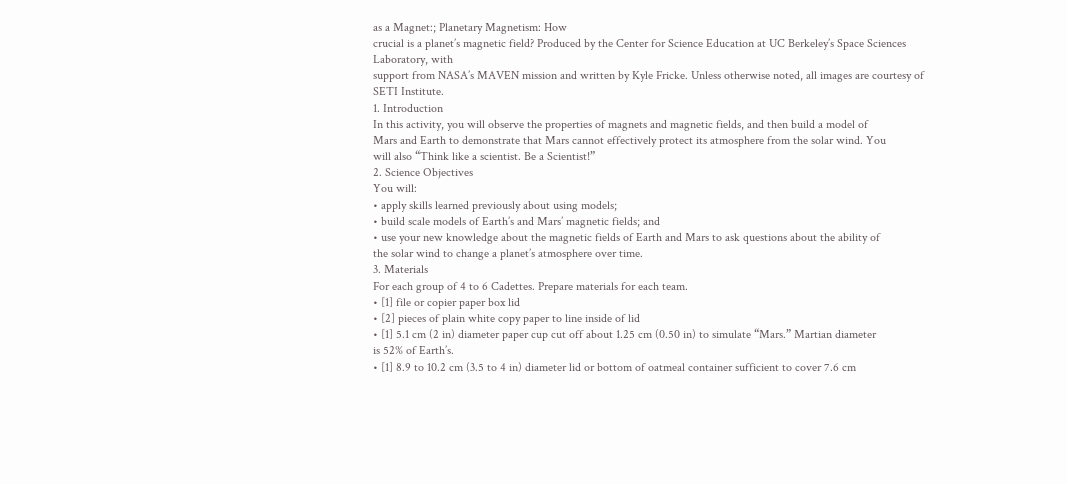as a Magnet:; Planetary Magnetism: How
crucial is a planet’s magnetic field? Produced by the Center for Science Education at UC Berkeley’s Space Sciences Laboratory, with
support from NASA’s MAVEN mission and written by Kyle Fricke. Unless otherwise noted, all images are courtesy of SETI Institute.
1. Introduction
In this activity, you will observe the properties of magnets and magnetic fields, and then build a model of
Mars and Earth to demonstrate that Mars cannot effectively protect its atmosphere from the solar wind. You
will also “Think like a scientist. Be a Scientist!”
2. Science Objectives
You will:
• apply skills learned previously about using models;
• build scale models of Earth’s and Mars’ magnetic fields; and
• use your new knowledge about the magnetic fields of Earth and Mars to ask questions about the ability of
the solar wind to change a planet’s atmosphere over time.
3. Materials
For each group of 4 to 6 Cadettes. Prepare materials for each team.
• [1] file or copier paper box lid
• [2] pieces of plain white copy paper to line inside of lid
• [1] 5.1 cm (2 in) diameter paper cup cut off about 1.25 cm (0.50 in) to simulate “Mars.” Martian diameter
is 52% of Earth’s.
• [1] 8.9 to 10.2 cm (3.5 to 4 in) diameter lid or bottom of oatmeal container sufficient to cover 7.6 cm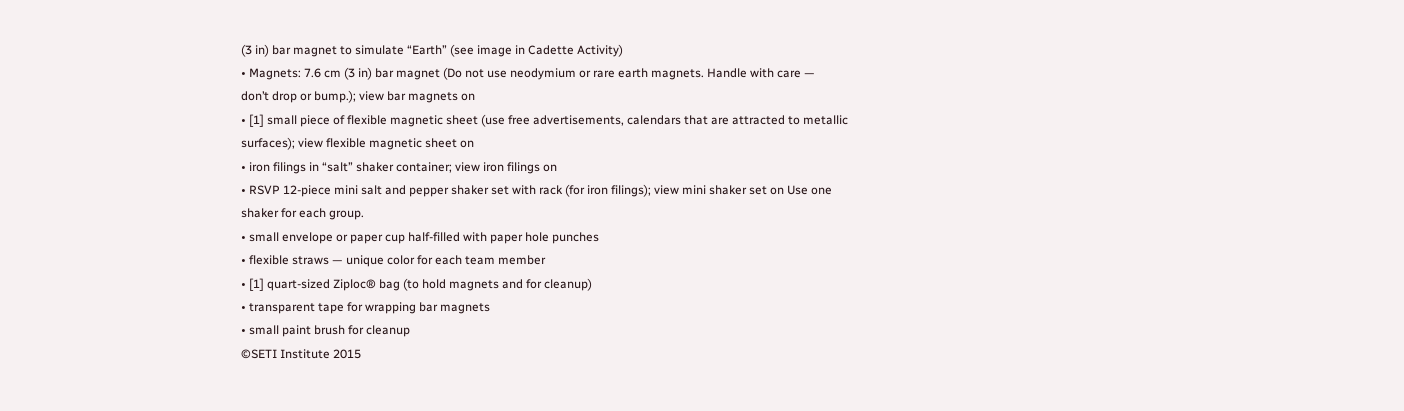(3 in) bar magnet to simulate “Earth” (see image in Cadette Activity)
• Magnets: 7.6 cm (3 in) bar magnet (Do not use neodymium or rare earth magnets. Handle with care —
don’t drop or bump.); view bar magnets on
• [1] small piece of flexible magnetic sheet (use free advertisements, calendars that are attracted to metallic
surfaces); view flexible magnetic sheet on
• iron filings in “salt” shaker container; view iron filings on
• RSVP 12-piece mini salt and pepper shaker set with rack (for iron filings); view mini shaker set on Use one shaker for each group.
• small envelope or paper cup half-filled with paper hole punches
• flexible straws — unique color for each team member
• [1] quart-sized Ziploc® bag (to hold magnets and for cleanup)
• transparent tape for wrapping bar magnets
• small paint brush for cleanup
©SETI Institute 2015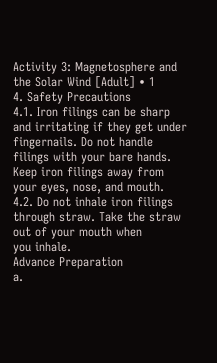Activity 3: Magnetosphere and the Solar Wind [Adult] • 1
4. Safety Precautions
4.1. Iron filings can be sharp and irritating if they get under fingernails. Do not handle
filings with your bare hands. Keep iron filings away from your eyes, nose, and mouth.
4.2. Do not inhale iron filings through straw. Take the straw out of your mouth when
you inhale.
Advance Preparation
a.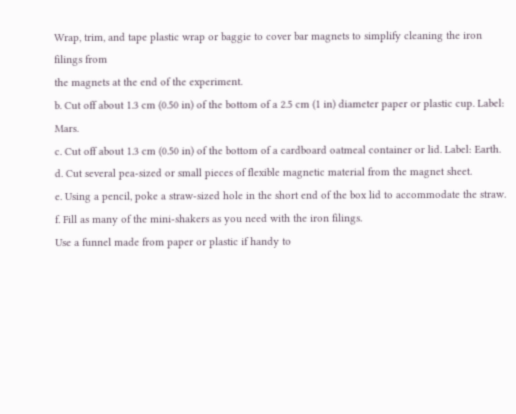Wrap, trim, and tape plastic wrap or baggie to cover bar magnets to simplify cleaning the iron filings from
the magnets at the end of the experiment.
b. Cut off about 1.3 cm (0.50 in) of the bottom of a 2.5 cm (1 in) diameter paper or plastic cup. Label: Mars.
c. Cut off about 1.3 cm (0.50 in) of the bottom of a cardboard oatmeal container or lid. Label: Earth.
d. Cut several pea-sized or small pieces of flexible magnetic material from the magnet sheet.
e. Using a pencil, poke a straw-sized hole in the short end of the box lid to accommodate the straw.
f. Fill as many of the mini-shakers as you need with the iron filings.
Use a funnel made from paper or plastic if handy to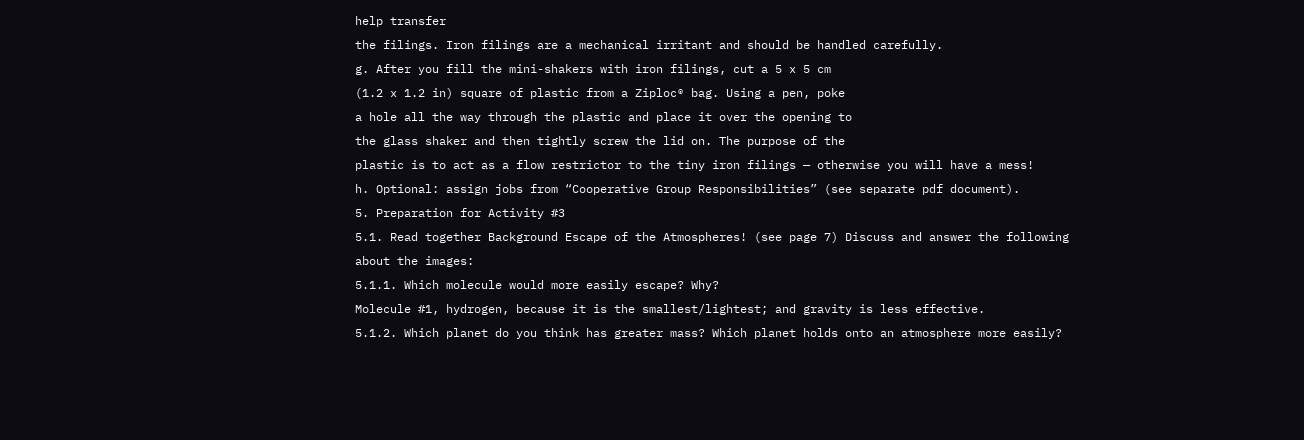help transfer
the filings. Iron filings are a mechanical irritant and should be handled carefully.
g. After you fill the mini-shakers with iron filings, cut a 5 x 5 cm
(1.2 x 1.2 in) square of plastic from a Ziploc® bag. Using a pen, poke
a hole all the way through the plastic and place it over the opening to
the glass shaker and then tightly screw the lid on. The purpose of the
plastic is to act as a flow restrictor to the tiny iron filings — otherwise you will have a mess!
h. Optional: assign jobs from “Cooperative Group Responsibilities” (see separate pdf document).
5. Preparation for Activity #3
5.1. Read together Background Escape of the Atmospheres! (see page 7) Discuss and answer the following
about the images:
5.1.1. Which molecule would more easily escape? Why?
Molecule #1, hydrogen, because it is the smallest/lightest; and gravity is less effective.
5.1.2. Which planet do you think has greater mass? Which planet holds onto an atmosphere more easily?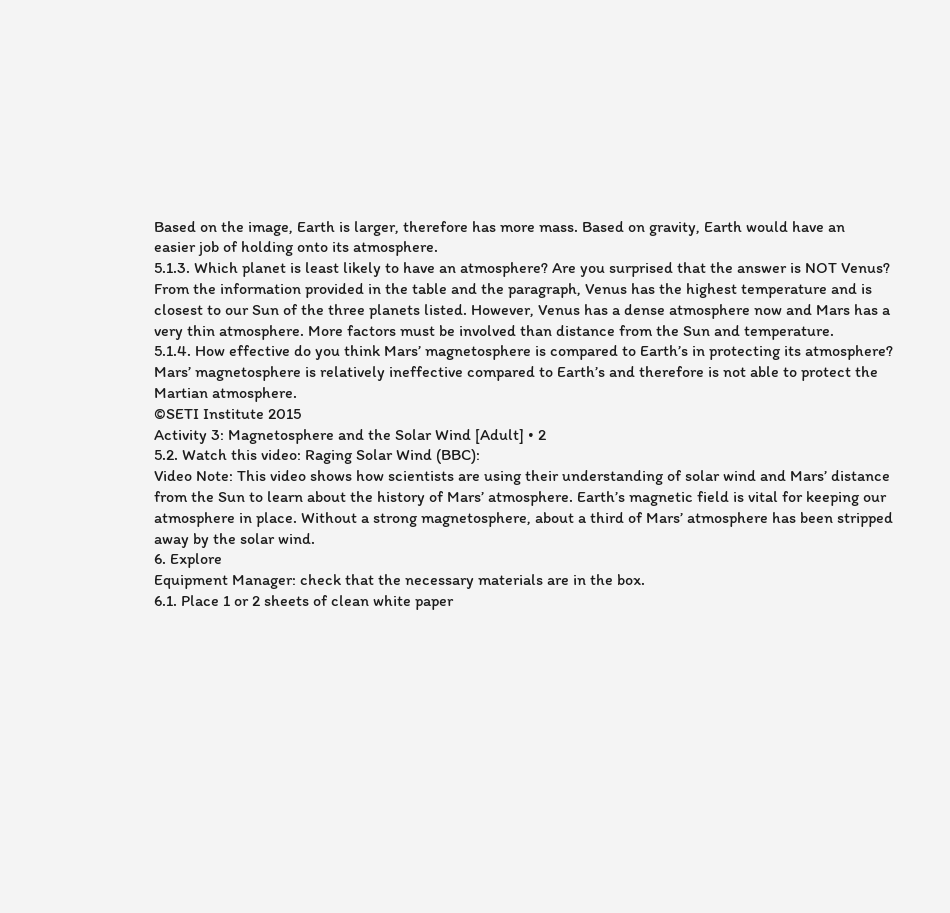Based on the image, Earth is larger, therefore has more mass. Based on gravity, Earth would have an
easier job of holding onto its atmosphere.
5.1.3. Which planet is least likely to have an atmosphere? Are you surprised that the answer is NOT Venus?
From the information provided in the table and the paragraph, Venus has the highest temperature and is
closest to our Sun of the three planets listed. However, Venus has a dense atmosphere now and Mars has a
very thin atmosphere. More factors must be involved than distance from the Sun and temperature.
5.1.4. How effective do you think Mars’ magnetosphere is compared to Earth’s in protecting its atmosphere?
Mars’ magnetosphere is relatively ineffective compared to Earth’s and therefore is not able to protect the
Martian atmosphere.
©SETI Institute 2015
Activity 3: Magnetosphere and the Solar Wind [Adult] • 2
5.2. Watch this video: Raging Solar Wind (BBC):
Video Note: This video shows how scientists are using their understanding of solar wind and Mars’ distance
from the Sun to learn about the history of Mars’ atmosphere. Earth’s magnetic field is vital for keeping our
atmosphere in place. Without a strong magnetosphere, about a third of Mars’ atmosphere has been stripped
away by the solar wind.
6. Explore
Equipment Manager: check that the necessary materials are in the box.
6.1. Place 1 or 2 sheets of clean white paper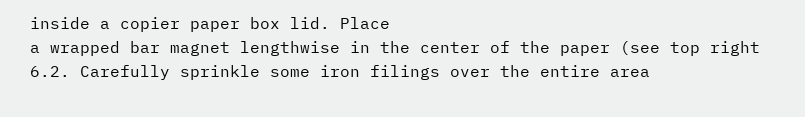inside a copier paper box lid. Place
a wrapped bar magnet lengthwise in the center of the paper (see top right
6.2. Carefully sprinkle some iron filings over the entire area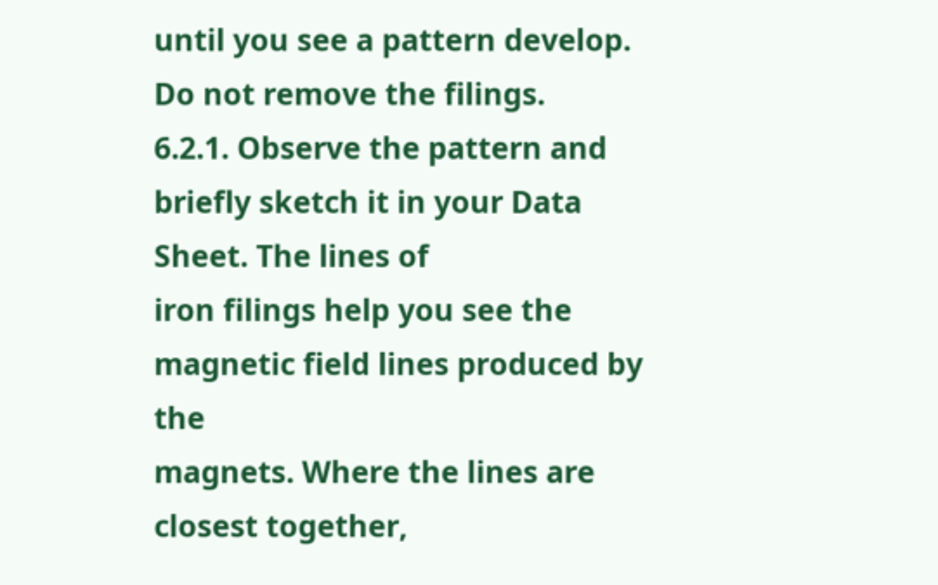until you see a pattern develop. Do not remove the filings.
6.2.1. Observe the pattern and briefly sketch it in your Data Sheet. The lines of
iron filings help you see the magnetic field lines produced by the
magnets. Where the lines are closest together,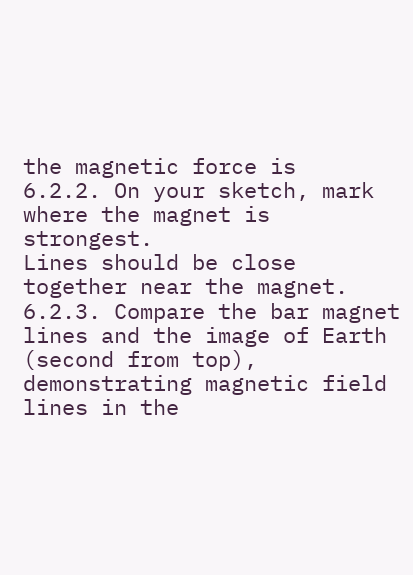the magnetic force is
6.2.2. On your sketch, mark where the magnet is strongest.
Lines should be close together near the magnet.
6.2.3. Compare the bar magnet lines and the image of Earth (second from top),
demonstrating magnetic field lines in the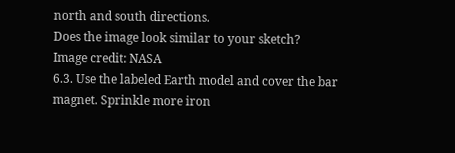north and south directions.
Does the image look similar to your sketch?
Image credit: NASA
6.3. Use the labeled Earth model and cover the bar magnet. Sprinkle more iron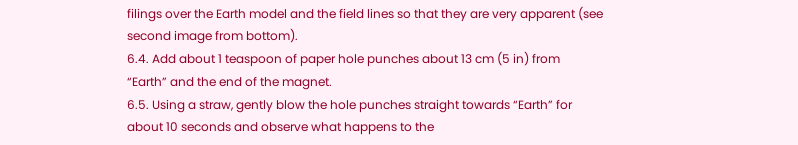filings over the Earth model and the field lines so that they are very apparent (see second image from bottom).
6.4. Add about 1 teaspoon of paper hole punches about 13 cm (5 in) from
“Earth” and the end of the magnet.
6.5. Using a straw, gently blow the hole punches straight towards “Earth” for
about 10 seconds and observe what happens to the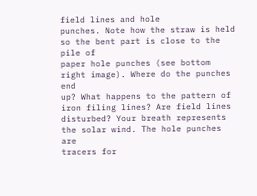field lines and hole
punches. Note how the straw is held so the bent part is close to the pile of
paper hole punches (see bottom right image). Where do the punches end
up? What happens to the pattern of iron filing lines? Are field lines disturbed? Your breath represents the solar wind. The hole punches are
tracers for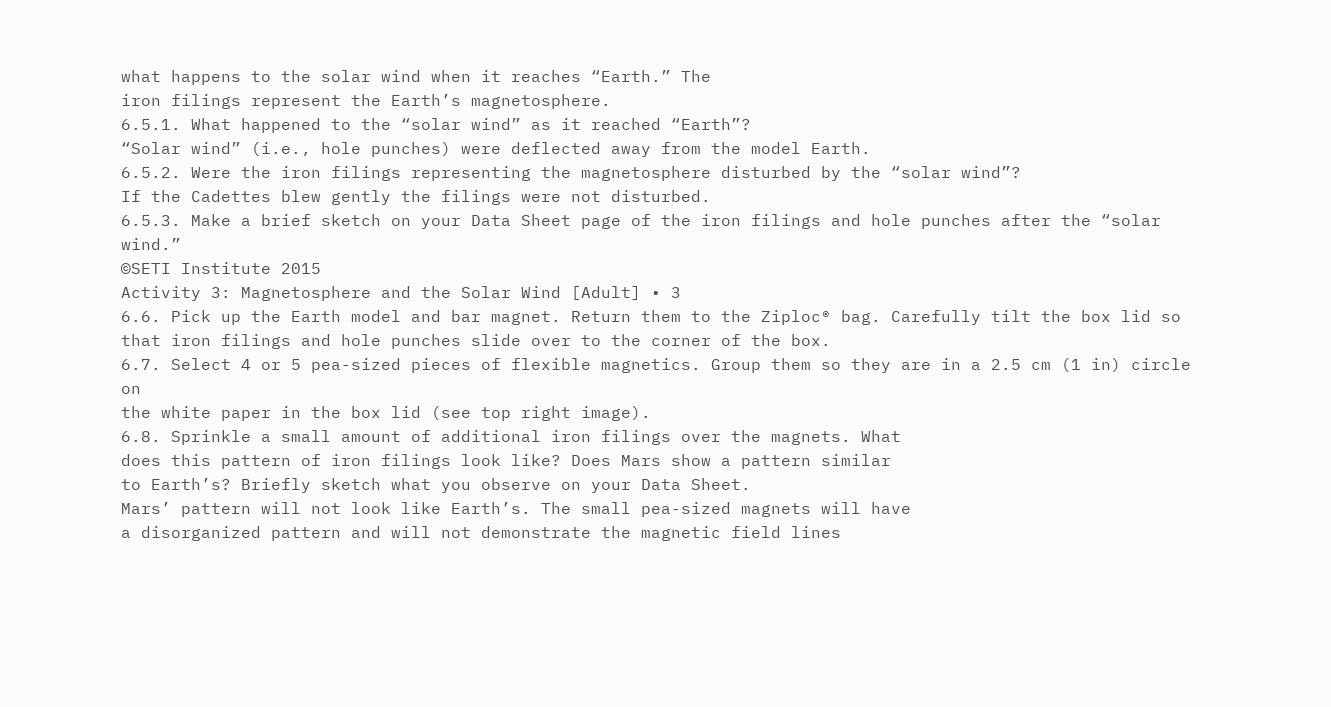what happens to the solar wind when it reaches “Earth.” The
iron filings represent the Earth’s magnetosphere.
6.5.1. What happened to the “solar wind” as it reached “Earth”?
“Solar wind” (i.e., hole punches) were deflected away from the model Earth.
6.5.2. Were the iron filings representing the magnetosphere disturbed by the “solar wind”?
If the Cadettes blew gently the filings were not disturbed.
6.5.3. Make a brief sketch on your Data Sheet page of the iron filings and hole punches after the “solar wind.”
©SETI Institute 2015
Activity 3: Magnetosphere and the Solar Wind [Adult] • 3
6.6. Pick up the Earth model and bar magnet. Return them to the Ziploc® bag. Carefully tilt the box lid so
that iron filings and hole punches slide over to the corner of the box.
6.7. Select 4 or 5 pea-sized pieces of flexible magnetics. Group them so they are in a 2.5 cm (1 in) circle on
the white paper in the box lid (see top right image).
6.8. Sprinkle a small amount of additional iron filings over the magnets. What
does this pattern of iron filings look like? Does Mars show a pattern similar
to Earth’s? Briefly sketch what you observe on your Data Sheet.
Mars’ pattern will not look like Earth’s. The small pea-sized magnets will have
a disorganized pattern and will not demonstrate the magnetic field lines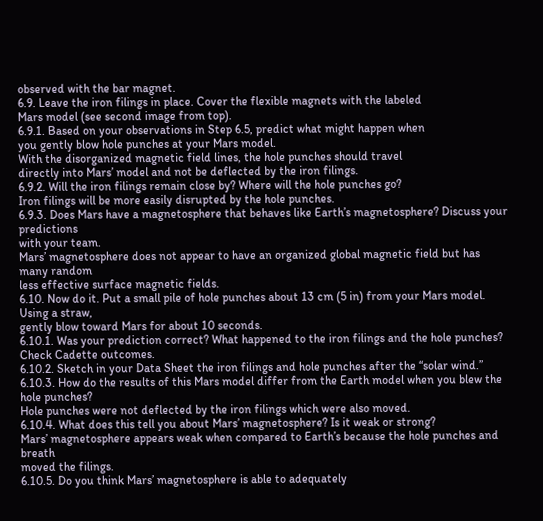observed with the bar magnet.
6.9. Leave the iron filings in place. Cover the flexible magnets with the labeled
Mars model (see second image from top).
6.9.1. Based on your observations in Step 6.5, predict what might happen when
you gently blow hole punches at your Mars model.
With the disorganized magnetic field lines, the hole punches should travel
directly into Mars’ model and not be deflected by the iron filings.
6.9.2. Will the iron filings remain close by? Where will the hole punches go?
Iron filings will be more easily disrupted by the hole punches.
6.9.3. Does Mars have a magnetosphere that behaves like Earth’s magnetosphere? Discuss your predictions
with your team.
Mars’ magnetosphere does not appear to have an organized global magnetic field but has many random
less effective surface magnetic fields.
6.10. Now do it. Put a small pile of hole punches about 13 cm (5 in) from your Mars model. Using a straw,
gently blow toward Mars for about 10 seconds.
6.10.1. Was your prediction correct? What happened to the iron filings and the hole punches?
Check Cadette outcomes.
6.10.2. Sketch in your Data Sheet the iron filings and hole punches after the “solar wind.”
6.10.3. How do the results of this Mars model differ from the Earth model when you blew the hole punches?
Hole punches were not deflected by the iron filings which were also moved.
6.10.4. What does this tell you about Mars’ magnetosphere? Is it weak or strong?
Mars’ magnetosphere appears weak when compared to Earth’s because the hole punches and breath
moved the filings.
6.10.5. Do you think Mars’ magnetosphere is able to adequately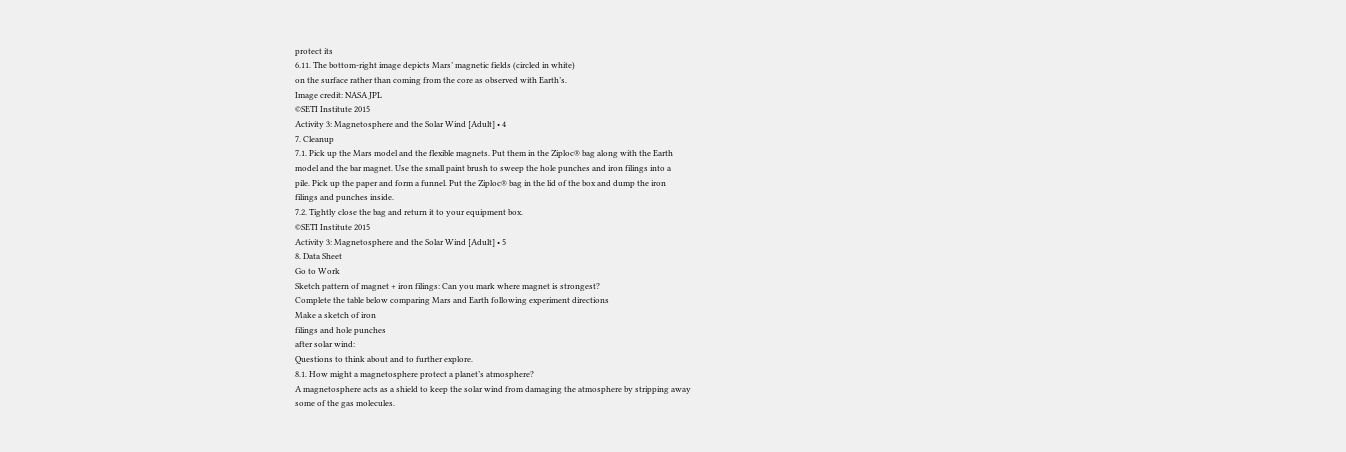protect its
6.11. The bottom-right image depicts Mars’ magnetic fields (circled in white)
on the surface rather than coming from the core as observed with Earth’s.
Image credit: NASA JPL
©SETI Institute 2015
Activity 3: Magnetosphere and the Solar Wind [Adult] • 4
7. Cleanup
7.1. Pick up the Mars model and the flexible magnets. Put them in the Ziploc® bag along with the Earth
model and the bar magnet. Use the small paint brush to sweep the hole punches and iron filings into a
pile. Pick up the paper and form a funnel. Put the Ziploc® bag in the lid of the box and dump the iron
filings and punches inside.
7.2. Tightly close the bag and return it to your equipment box.
©SETI Institute 2015
Activity 3: Magnetosphere and the Solar Wind [Adult] • 5
8. Data Sheet
Go to Work
Sketch pattern of magnet + iron filings: Can you mark where magnet is strongest?
Complete the table below comparing Mars and Earth following experiment directions
Make a sketch of iron
filings and hole punches
after solar wind:
Questions to think about and to further explore.
8.1. How might a magnetosphere protect a planet’s atmosphere?
A magnetosphere acts as a shield to keep the solar wind from damaging the atmosphere by stripping away
some of the gas molecules.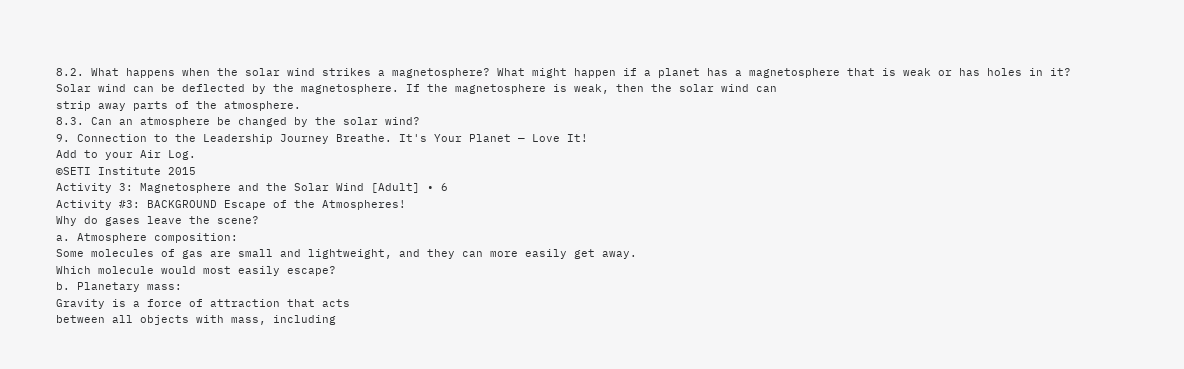8.2. What happens when the solar wind strikes a magnetosphere? What might happen if a planet has a magnetosphere that is weak or has holes in it?
Solar wind can be deflected by the magnetosphere. If the magnetosphere is weak, then the solar wind can
strip away parts of the atmosphere.
8.3. Can an atmosphere be changed by the solar wind?
9. Connection to the Leadership Journey Breathe. It's Your Planet — Love It!
Add to your Air Log.
©SETI Institute 2015
Activity 3: Magnetosphere and the Solar Wind [Adult] • 6
Activity #3: BACKGROUND Escape of the Atmospheres!
Why do gases leave the scene?
a. Atmosphere composition:
Some molecules of gas are small and lightweight, and they can more easily get away.
Which molecule would most easily escape?
b. Planetary mass:
Gravity is a force of attraction that acts
between all objects with mass, including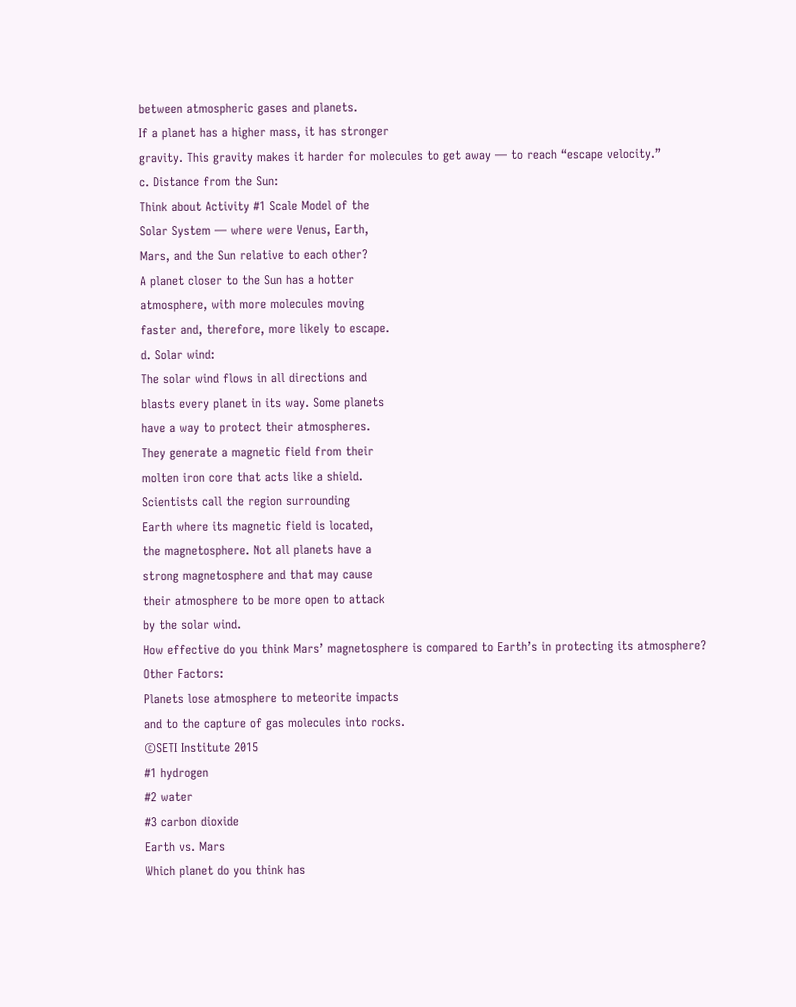between atmospheric gases and planets.
If a planet has a higher mass, it has stronger
gravity. This gravity makes it harder for molecules to get away — to reach “escape velocity.”
c. Distance from the Sun:
Think about Activity #1 Scale Model of the
Solar System — where were Venus, Earth,
Mars, and the Sun relative to each other?
A planet closer to the Sun has a hotter
atmosphere, with more molecules moving
faster and, therefore, more likely to escape.
d. Solar wind:
The solar wind flows in all directions and
blasts every planet in its way. Some planets
have a way to protect their atmospheres.
They generate a magnetic field from their
molten iron core that acts like a shield.
Scientists call the region surrounding
Earth where its magnetic field is located,
the magnetosphere. Not all planets have a
strong magnetosphere and that may cause
their atmosphere to be more open to attack
by the solar wind.
How effective do you think Mars’ magnetosphere is compared to Earth’s in protecting its atmosphere?
Other Factors:
Planets lose atmosphere to meteorite impacts
and to the capture of gas molecules into rocks.
©SETI Institute 2015
#1 hydrogen
#2 water
#3 carbon dioxide
Earth vs. Mars
Which planet do you think has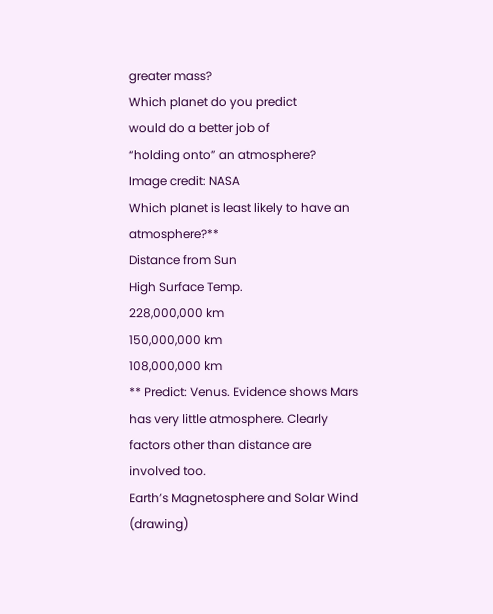greater mass?
Which planet do you predict
would do a better job of
“holding onto” an atmosphere?
Image credit: NASA
Which planet is least likely to have an atmosphere?**
Distance from Sun
High Surface Temp.
228,000,000 km
150,000,000 km
108,000,000 km
** Predict: Venus. Evidence shows Mars has very little atmosphere. Clearly factors other than distance are involved too.
Earth’s Magnetosphere and Solar Wind (drawing)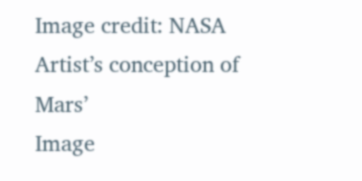Image credit: NASA
Artist’s conception of Mars’
Image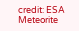credit: ESA
Meteorite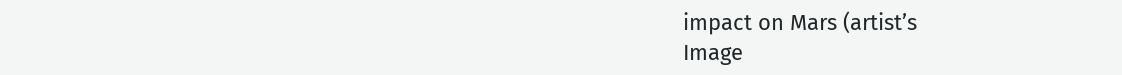impact on Mars (artist’s
Image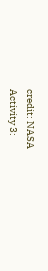credit: NASA
Activity 3: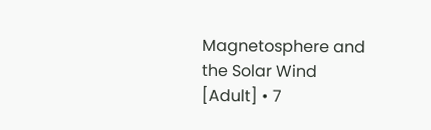Magnetosphere and the Solar Wind [Adult] • 7